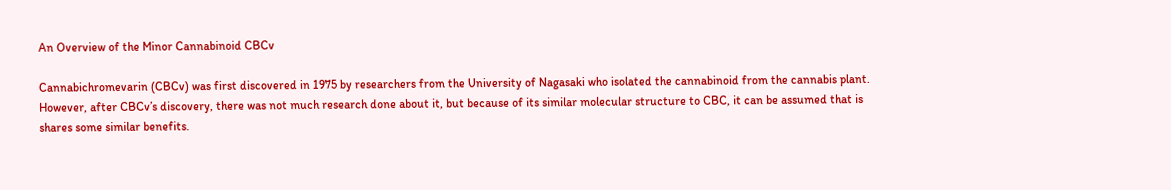An Overview of the Minor Cannabinoid CBCv

Cannabichromevarin (CBCv) was first discovered in 1975 by researchers from the University of Nagasaki who isolated the cannabinoid from the cannabis plant. However, after CBCv’s discovery, there was not much research done about it, but because of its similar molecular structure to CBC, it can be assumed that is shares some similar benefits.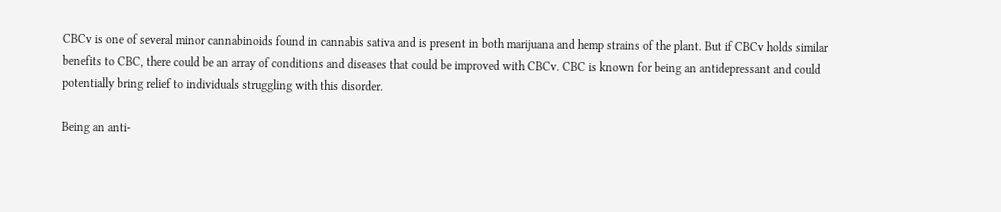CBCv is one of several minor cannabinoids found in cannabis sativa and is present in both marijuana and hemp strains of the plant. But if CBCv holds similar benefits to CBC, there could be an array of conditions and diseases that could be improved with CBCv. CBC is known for being an antidepressant and could potentially bring relief to individuals struggling with this disorder.

Being an anti-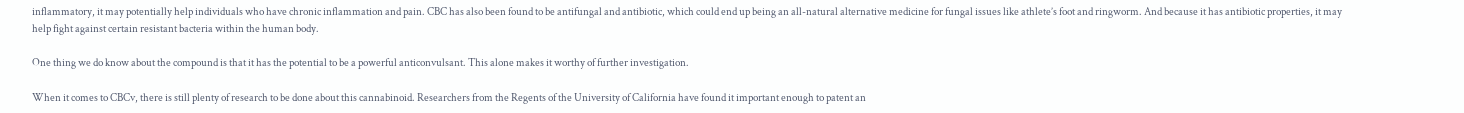inflammatory, it may potentially help individuals who have chronic inflammation and pain. CBC has also been found to be antifungal and antibiotic, which could end up being an all-natural alternative medicine for fungal issues like athlete’s foot and ringworm. And because it has antibiotic properties, it may help fight against certain resistant bacteria within the human body.

One thing we do know about the compound is that it has the potential to be a powerful anticonvulsant. This alone makes it worthy of further investigation.

When it comes to CBCv, there is still plenty of research to be done about this cannabinoid. Researchers from the Regents of the University of California have found it important enough to patent an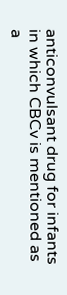anticonvulsant drug for infants in which CBCv is mentioned as a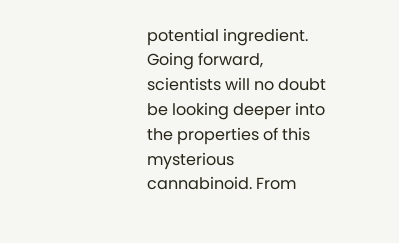potential ingredient. Going forward, scientists will no doubt be looking deeper into the properties of this mysterious cannabinoid. From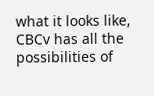what it looks like, CBCv has all the possibilities of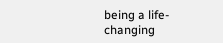being a life-changing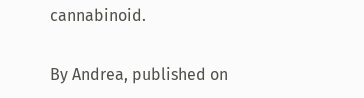cannabinoid.

By Andrea, published on